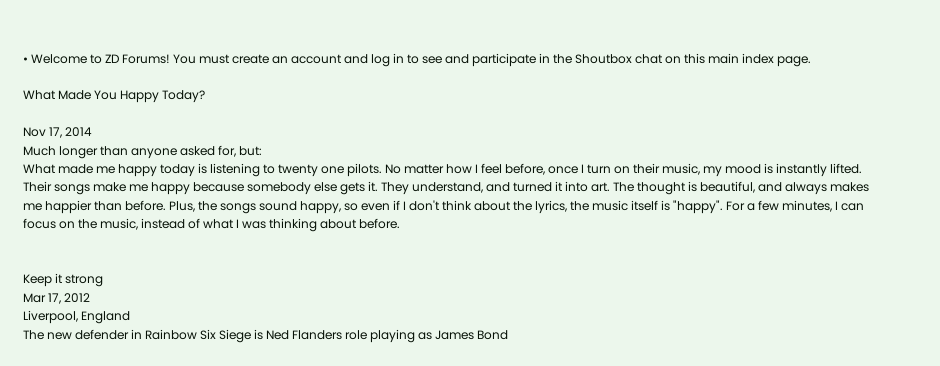• Welcome to ZD Forums! You must create an account and log in to see and participate in the Shoutbox chat on this main index page.

What Made You Happy Today?

Nov 17, 2014
Much longer than anyone asked for, but:
What made me happy today is listening to twenty one pilots. No matter how I feel before, once I turn on their music, my mood is instantly lifted. Their songs make me happy because somebody else gets it. They understand, and turned it into art. The thought is beautiful, and always makes me happier than before. Plus, the songs sound happy, so even if I don't think about the lyrics, the music itself is "happy". For a few minutes, I can focus on the music, instead of what I was thinking about before.


Keep it strong
Mar 17, 2012
Liverpool, England
The new defender in Rainbow Six Siege is Ned Flanders role playing as James Bond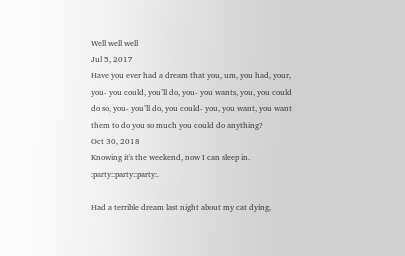Well well well
Jul 5, 2017
Have you ever had a dream that you, um, you had, your, you- you could, you’ll do, you- you wants, you, you could do so, you- you’ll do, you could- you, you want, you want them to do you so much you could do anything?
Oct 30, 2018
Knowing it's the weekend, now I can sleep in. :party::party::party:.

Had a terrible dream last night about my cat dying,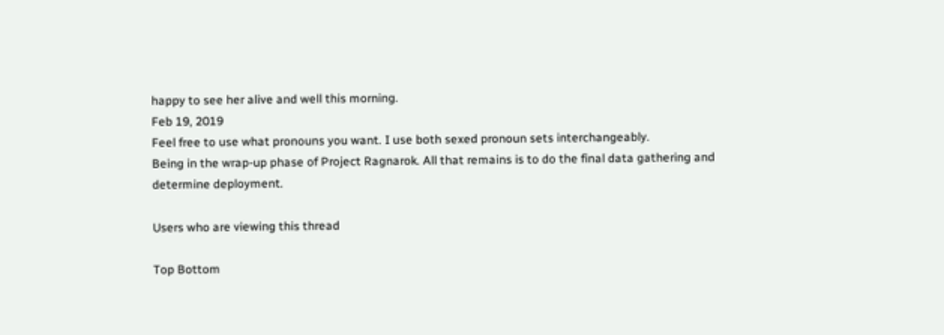happy to see her alive and well this morning.
Feb 19, 2019
Feel free to use what pronouns you want. I use both sexed pronoun sets interchangeably.
Being in the wrap-up phase of Project Ragnarok. All that remains is to do the final data gathering and determine deployment.

Users who are viewing this thread

Top Bottom